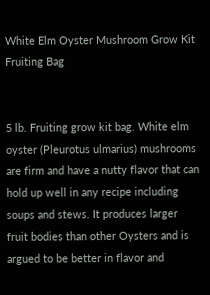White Elm Oyster Mushroom Grow Kit Fruiting Bag


5 lb. Fruiting grow kit bag. White elm oyster (Pleurotus ulmarius) mushrooms are firm and have a nutty flavor that can hold up well in any recipe including soups and stews. It produces larger fruit bodies than other Oysters and is argued to be better in flavor and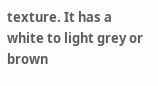texture. It has a
white to light grey or brown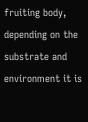fruiting body, depending on the substrate and environment it is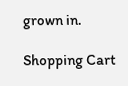grown in.

Shopping Cart